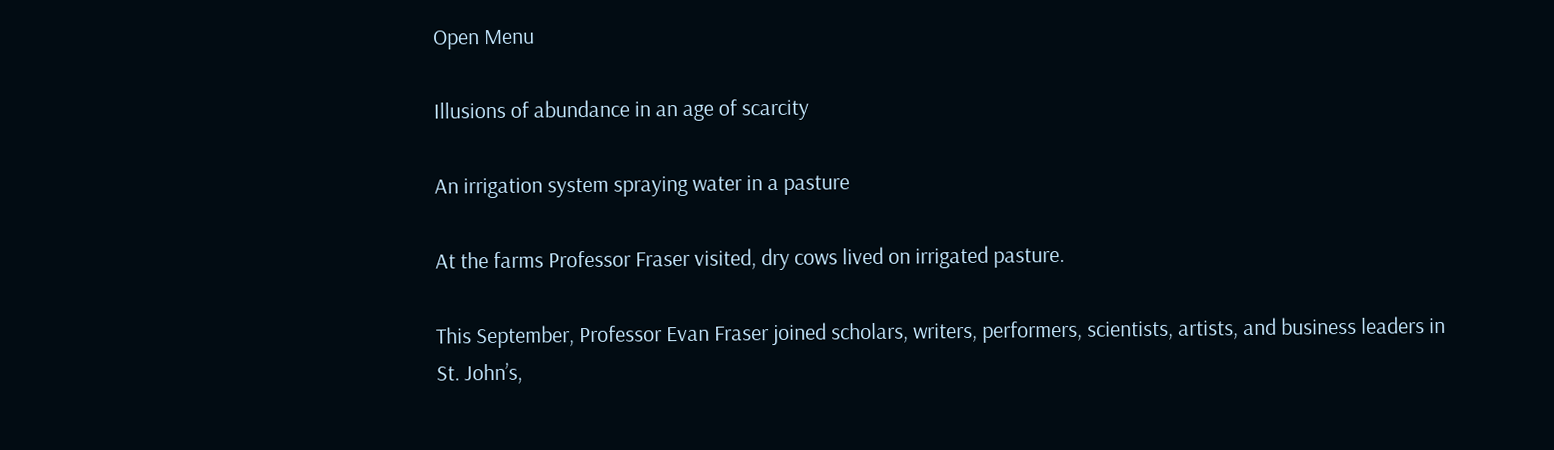Open Menu

Illusions of abundance in an age of scarcity

An irrigation system spraying water in a pasture

At the farms Professor Fraser visited, dry cows lived on irrigated pasture.

This September, Professor Evan Fraser joined scholars, writers, performers, scientists, artists, and business leaders in St. John’s,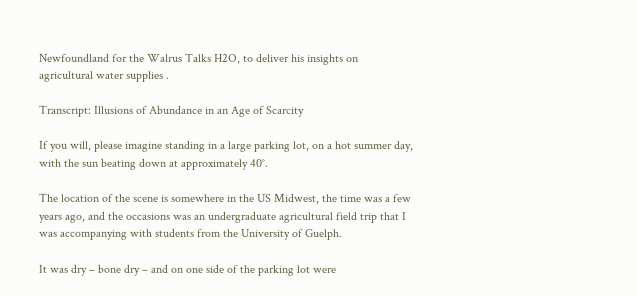Newfoundland for the Walrus Talks H2O, to deliver his insights on agricultural water supplies .

Transcript: Illusions of Abundance in an Age of Scarcity

If you will, please imagine standing in a large parking lot, on a hot summer day, with the sun beating down at approximately 40°.

The location of the scene is somewhere in the US Midwest, the time was a few years ago, and the occasions was an undergraduate agricultural field trip that I was accompanying with students from the University of Guelph.

It was dry – bone dry – and on one side of the parking lot were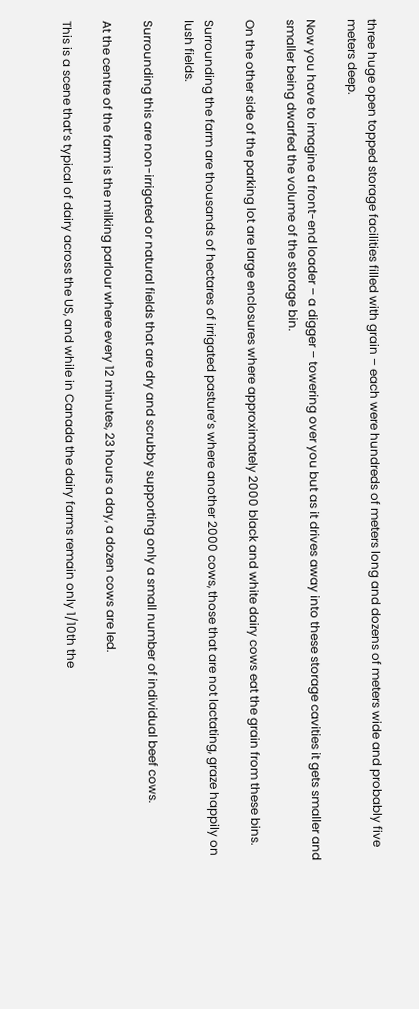three huge open topped storage facilities filled with grain – each were hundreds of meters long and dozens of meters wide and probably five meters deep.

Now you have to imagine a front-end loader – a digger – towering over you but as it drives away into these storage cavities it gets smaller and smaller being dwarfed the volume of the storage bin.

On the other side of the parking lot are large enclosures where approximately 2000 black and white dairy cows eat the grain from these bins.

Surrounding the farm are thousands of hectares of irrigated pasture’s where another 2000 cows, those that are not lactating, graze happily on lush fields.

Surrounding this are non-irrigated or natural fields that are dry and scrubby supporting only a small number of individual beef cows.

At the centre of the farm is the milking parlour where every 12 minutes, 23 hours a day, a dozen cows are led.

This is a scene that’s typical of dairy across the US, and while in Canada the dairy farms remain only 1/10th the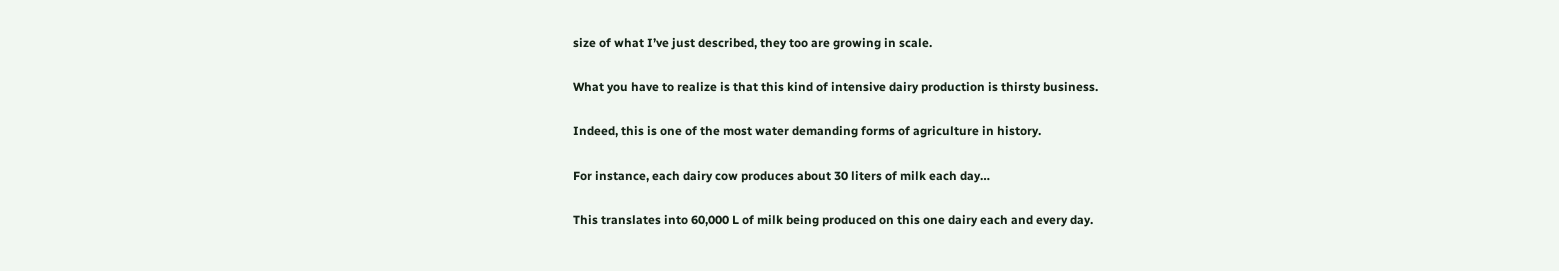size of what I’ve just described, they too are growing in scale.

What you have to realize is that this kind of intensive dairy production is thirsty business.

Indeed, this is one of the most water demanding forms of agriculture in history.

For instance, each dairy cow produces about 30 liters of milk each day…

This translates into 60,000 L of milk being produced on this one dairy each and every day.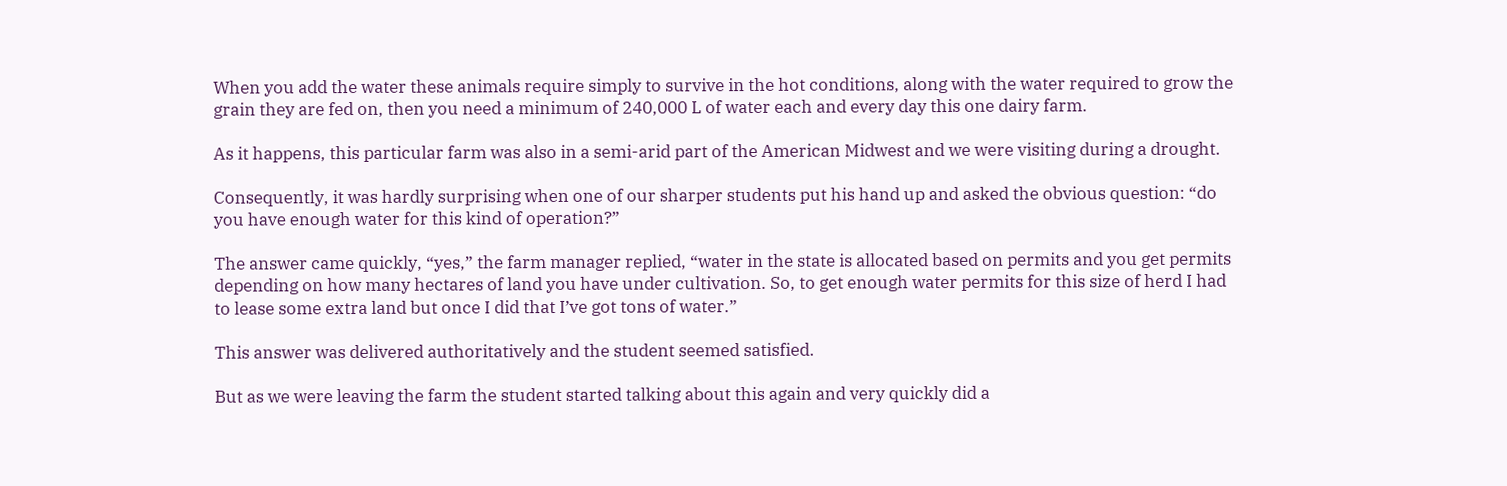When you add the water these animals require simply to survive in the hot conditions, along with the water required to grow the grain they are fed on, then you need a minimum of 240,000 L of water each and every day this one dairy farm.

As it happens, this particular farm was also in a semi-arid part of the American Midwest and we were visiting during a drought.

Consequently, it was hardly surprising when one of our sharper students put his hand up and asked the obvious question: “do you have enough water for this kind of operation?”

The answer came quickly, “yes,” the farm manager replied, “water in the state is allocated based on permits and you get permits depending on how many hectares of land you have under cultivation. So, to get enough water permits for this size of herd I had to lease some extra land but once I did that I’ve got tons of water.”

This answer was delivered authoritatively and the student seemed satisfied.

But as we were leaving the farm the student started talking about this again and very quickly did a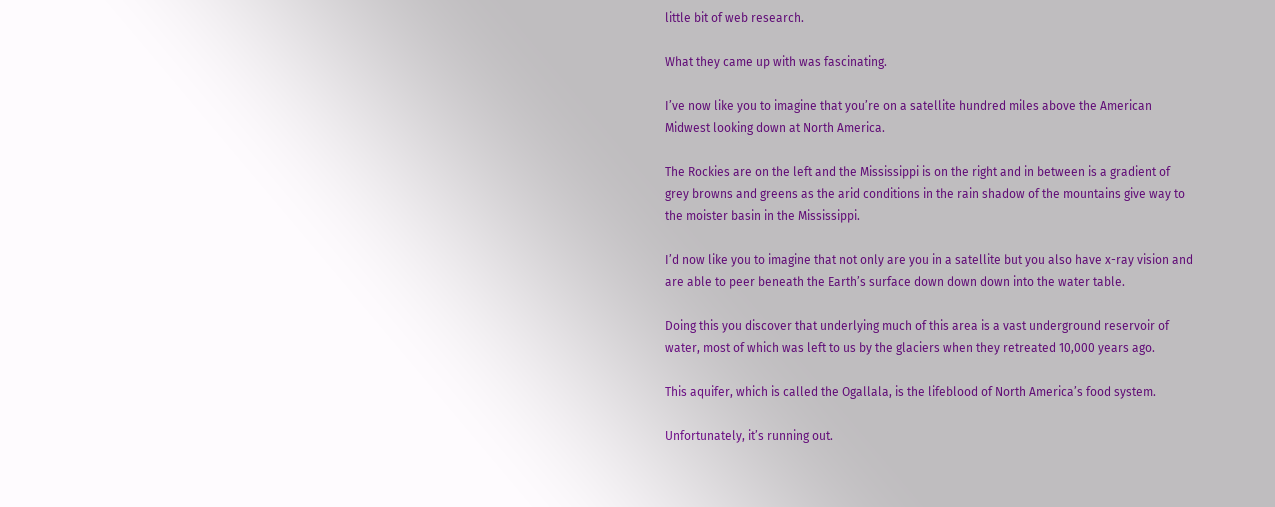little bit of web research.

What they came up with was fascinating.

I’ve now like you to imagine that you’re on a satellite hundred miles above the American Midwest looking down at North America.

The Rockies are on the left and the Mississippi is on the right and in between is a gradient of grey browns and greens as the arid conditions in the rain shadow of the mountains give way to the moister basin in the Mississippi.

I’d now like you to imagine that not only are you in a satellite but you also have x-ray vision and are able to peer beneath the Earth’s surface down down down into the water table.

Doing this you discover that underlying much of this area is a vast underground reservoir of water, most of which was left to us by the glaciers when they retreated 10,000 years ago.

This aquifer, which is called the Ogallala, is the lifeblood of North America’s food system.

Unfortunately, it’s running out.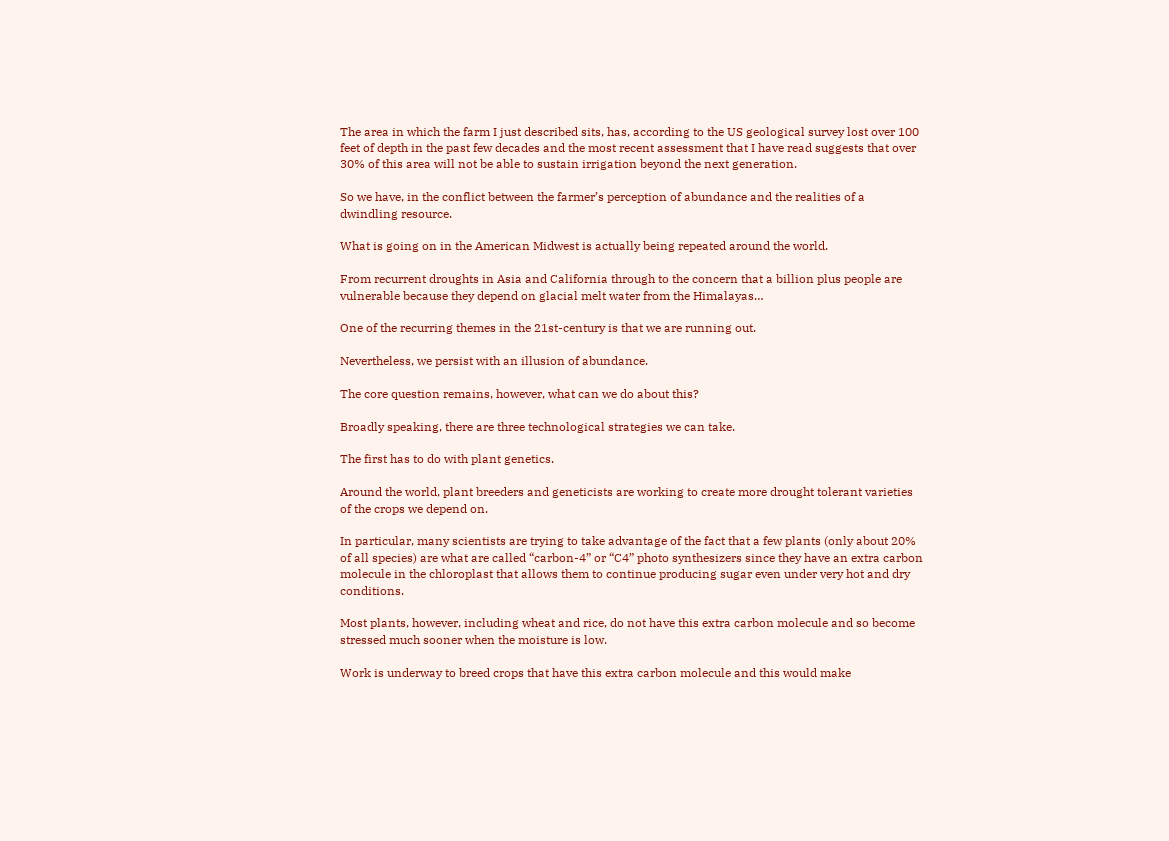The area in which the farm I just described sits, has, according to the US geological survey lost over 100 feet of depth in the past few decades and the most recent assessment that I have read suggests that over 30% of this area will not be able to sustain irrigation beyond the next generation.

So we have, in the conflict between the farmer’s perception of abundance and the realities of a dwindling resource.

What is going on in the American Midwest is actually being repeated around the world.

From recurrent droughts in Asia and California through to the concern that a billion plus people are vulnerable because they depend on glacial melt water from the Himalayas…

One of the recurring themes in the 21st-century is that we are running out.

Nevertheless, we persist with an illusion of abundance.

The core question remains, however, what can we do about this?

Broadly speaking, there are three technological strategies we can take.

The first has to do with plant genetics.

Around the world, plant breeders and geneticists are working to create more drought tolerant varieties of the crops we depend on.

In particular, many scientists are trying to take advantage of the fact that a few plants (only about 20% of all species) are what are called “carbon-4” or “C4” photo synthesizers since they have an extra carbon molecule in the chloroplast that allows them to continue producing sugar even under very hot and dry conditions.

Most plants, however, including wheat and rice, do not have this extra carbon molecule and so become stressed much sooner when the moisture is low.

Work is underway to breed crops that have this extra carbon molecule and this would make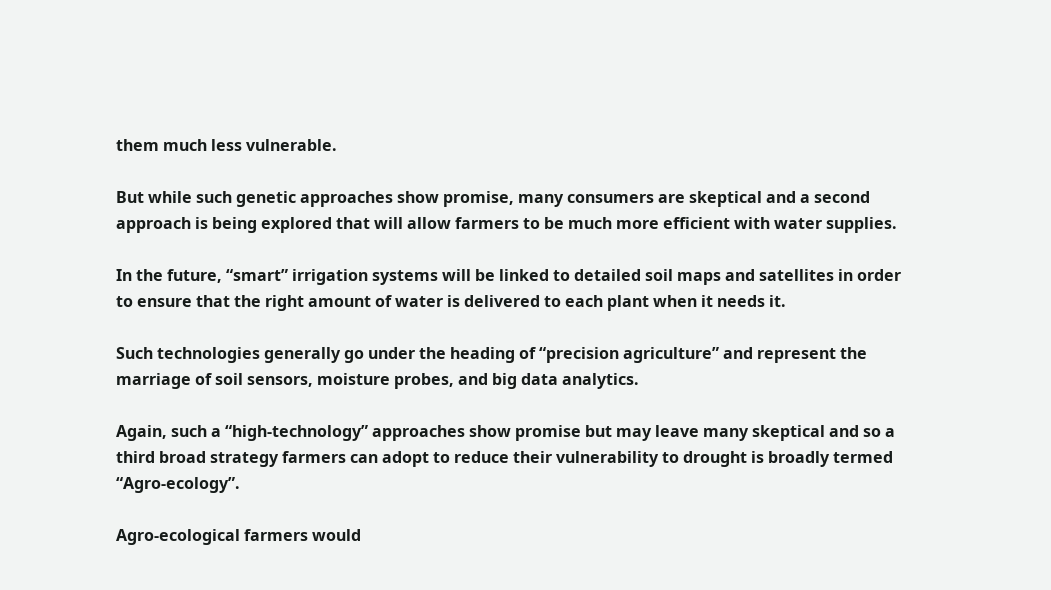them much less vulnerable.

But while such genetic approaches show promise, many consumers are skeptical and a second approach is being explored that will allow farmers to be much more efficient with water supplies.

In the future, “smart” irrigation systems will be linked to detailed soil maps and satellites in order to ensure that the right amount of water is delivered to each plant when it needs it.

Such technologies generally go under the heading of “precision agriculture” and represent the marriage of soil sensors, moisture probes, and big data analytics.

Again, such a “high-technology” approaches show promise but may leave many skeptical and so a third broad strategy farmers can adopt to reduce their vulnerability to drought is broadly termed “Agro-ecology”.

Agro-ecological farmers would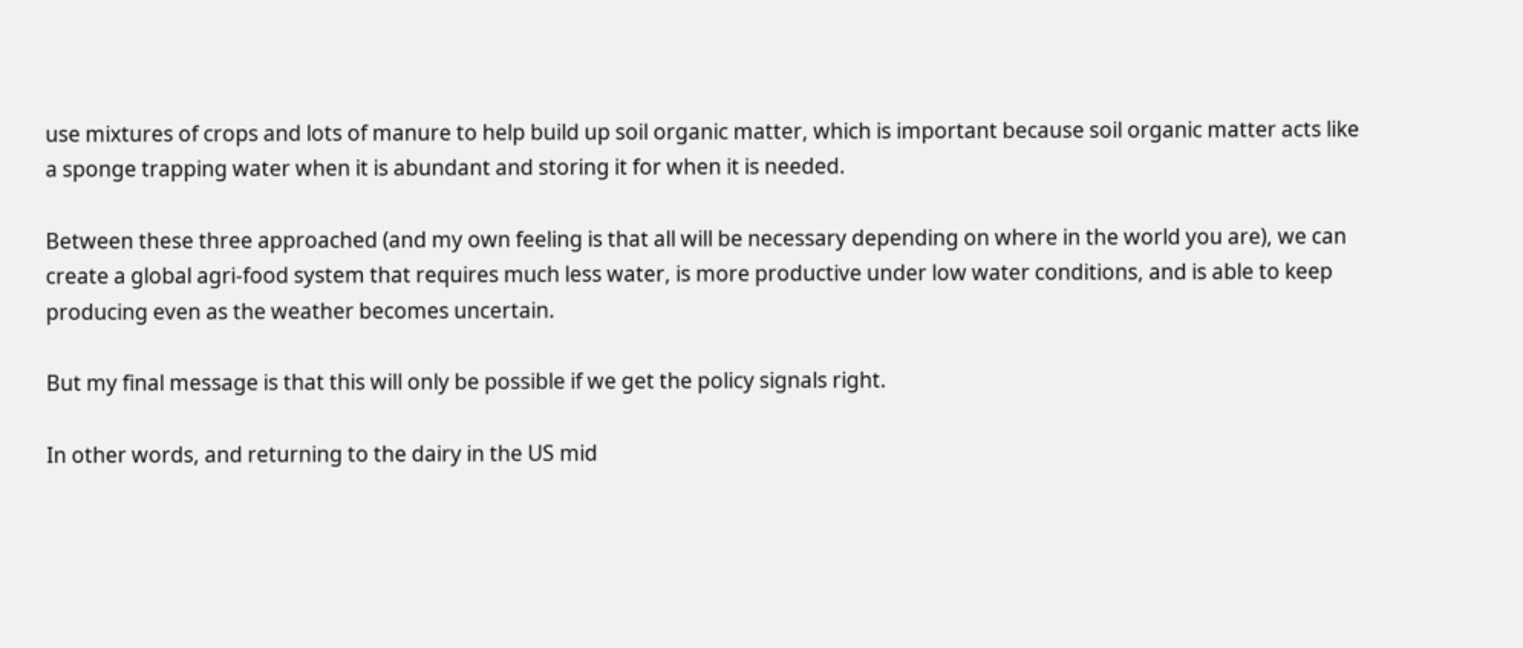use mixtures of crops and lots of manure to help build up soil organic matter, which is important because soil organic matter acts like a sponge trapping water when it is abundant and storing it for when it is needed.

Between these three approached (and my own feeling is that all will be necessary depending on where in the world you are), we can create a global agri-food system that requires much less water, is more productive under low water conditions, and is able to keep producing even as the weather becomes uncertain.

But my final message is that this will only be possible if we get the policy signals right.

In other words, and returning to the dairy in the US mid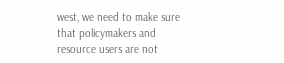west, we need to make sure that policymakers and resource users are not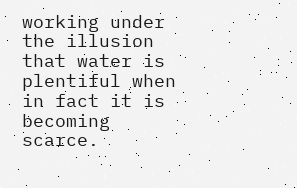working under the illusion that water is plentiful when in fact it is becoming scarce.